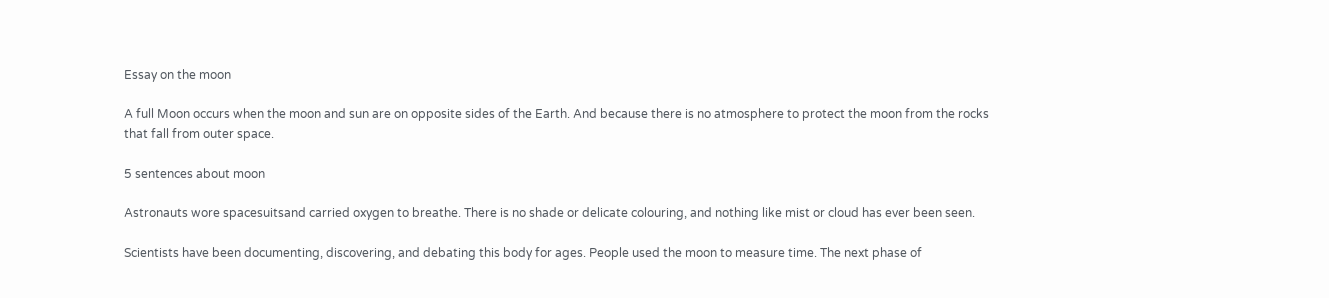Essay on the moon

A full Moon occurs when the moon and sun are on opposite sides of the Earth. And because there is no atmosphere to protect the moon from the rocks that fall from outer space.

5 sentences about moon

Astronauts wore spacesuitsand carried oxygen to breathe. There is no shade or delicate colouring, and nothing like mist or cloud has ever been seen.

Scientists have been documenting, discovering, and debating this body for ages. People used the moon to measure time. The next phase of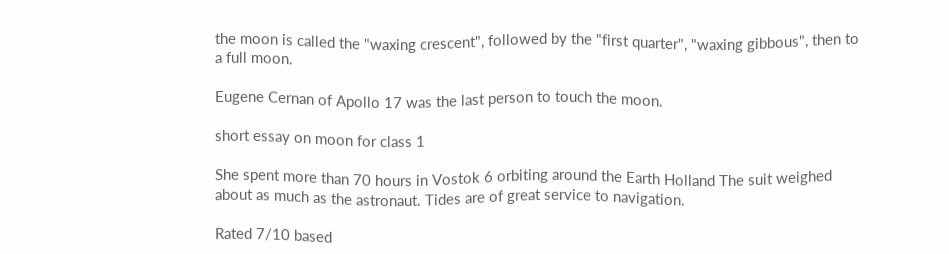the moon is called the "waxing crescent", followed by the "first quarter", "waxing gibbous", then to a full moon.

Eugene Cernan of Apollo 17 was the last person to touch the moon.

short essay on moon for class 1

She spent more than 70 hours in Vostok 6 orbiting around the Earth Holland The suit weighed about as much as the astronaut. Tides are of great service to navigation.

Rated 7/10 based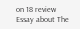on 18 review
Essay about The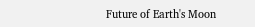Future of Earth's Moon